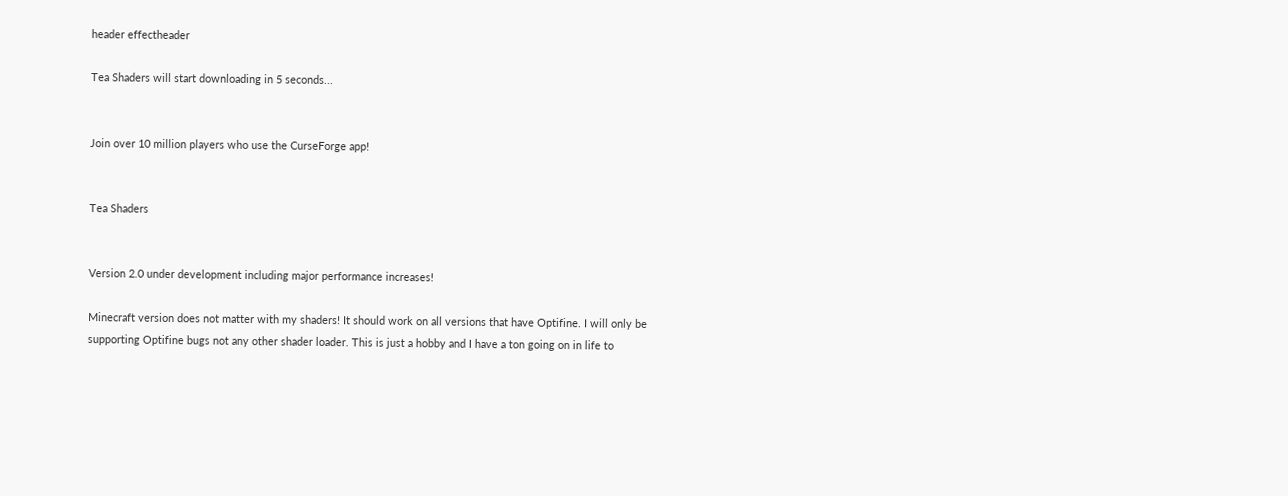header effectheader

Tea Shaders will start downloading in 5 seconds...


Join over 10 million players who use the CurseForge app!


Tea Shaders


Version 2.0 under development including major performance increases!

Minecraft version does not matter with my shaders! It should work on all versions that have Optifine. I will only be supporting Optifine bugs not any other shader loader. This is just a hobby and I have a ton going on in life to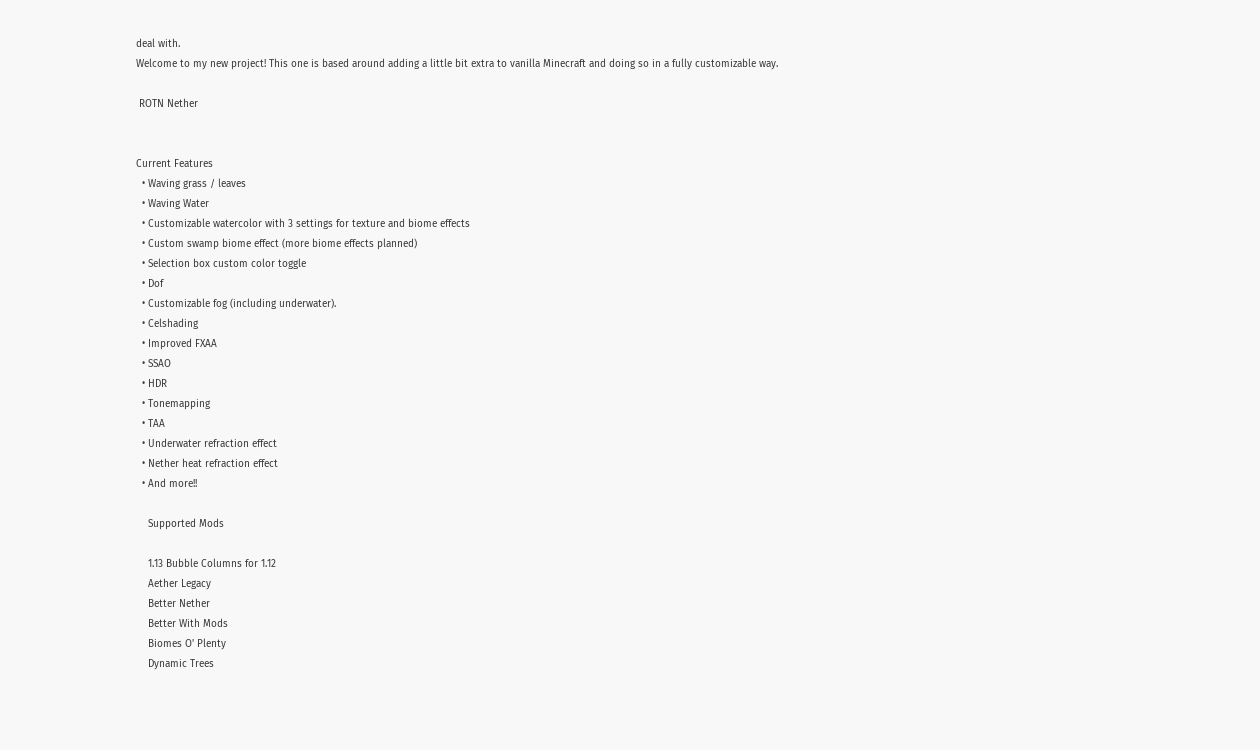deal with.
Welcome to my new project! This one is based around adding a little bit extra to vanilla Minecraft and doing so in a fully customizable way.

 ROTN Nether


Current Features
  • Waving grass / leaves
  • Waving Water
  • Customizable watercolor with 3 settings for texture and biome effects
  • Custom swamp biome effect (more biome effects planned)
  • Selection box custom color toggle
  • Dof
  • Customizable fog (including underwater).
  • Celshading
  • Improved FXAA
  • SSAO
  • HDR
  • Tonemapping
  • TAA
  • Underwater refraction effect
  • Nether heat refraction effect
  • And more!!

    Supported Mods

    1.13 Bubble Columns for 1.12
    Aether Legacy
    Better Nether
    Better With Mods
    Biomes O' Plenty
    Dynamic Trees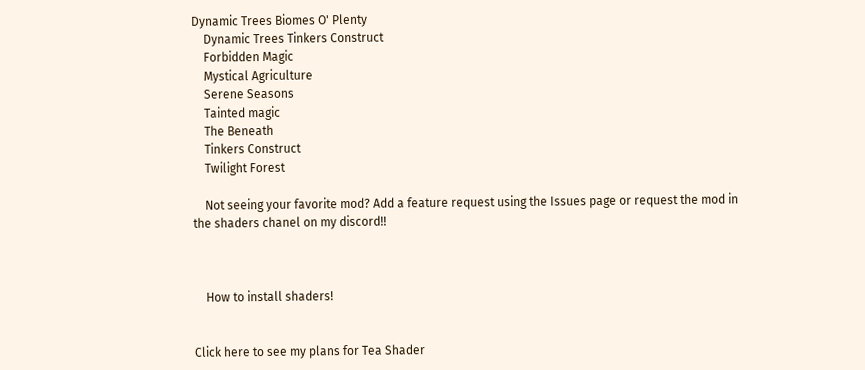Dynamic Trees Biomes O' Plenty
    Dynamic Trees Tinkers Construct
    Forbidden Magic
    Mystical Agriculture
    Serene Seasons
    Tainted magic
    The Beneath
    Tinkers Construct
    Twilight Forest

    Not seeing your favorite mod? Add a feature request using the Issues page or request the mod in the shaders chanel on my discord!!



    How to install shaders!


Click here to see my plans for Tea Shader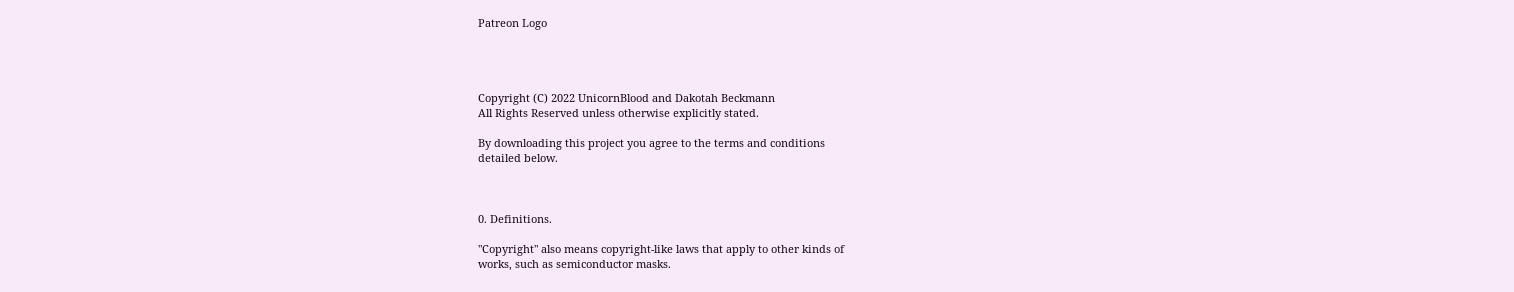Patreon Logo




Copyright (C) 2022 UnicornBlood and Dakotah Beckmann
All Rights Reserved unless otherwise explicitly stated.

By downloading this project you agree to the terms and conditions
detailed below.



0. Definitions.

"Copyright" also means copyright-like laws that apply to other kinds of
works, such as semiconductor masks.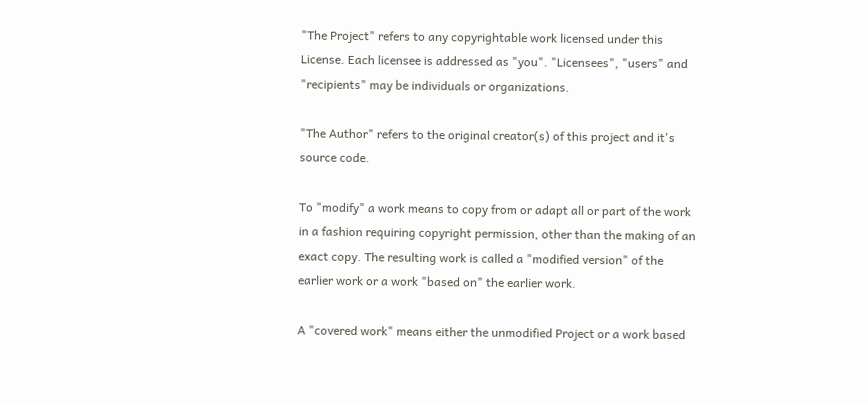"The Project" refers to any copyrightable work licensed under this
License. Each licensee is addressed as "you". "Licensees", "users" and
"recipients" may be individuals or organizations.

"The Author" refers to the original creator(s) of this project and it's
source code.

To "modify" a work means to copy from or adapt all or part of the work
in a fashion requiring copyright permission, other than the making of an
exact copy. The resulting work is called a "modified version" of the
earlier work or a work "based on" the earlier work.

A "covered work" means either the unmodified Project or a work based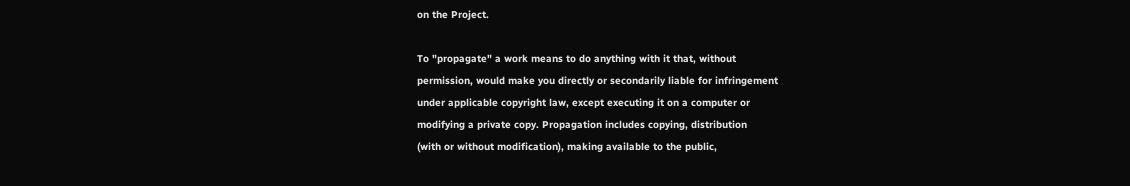on the Project.

To "propagate" a work means to do anything with it that, without
permission, would make you directly or secondarily liable for infringement
under applicable copyright law, except executing it on a computer or
modifying a private copy. Propagation includes copying, distribution
(with or without modification), making available to the public,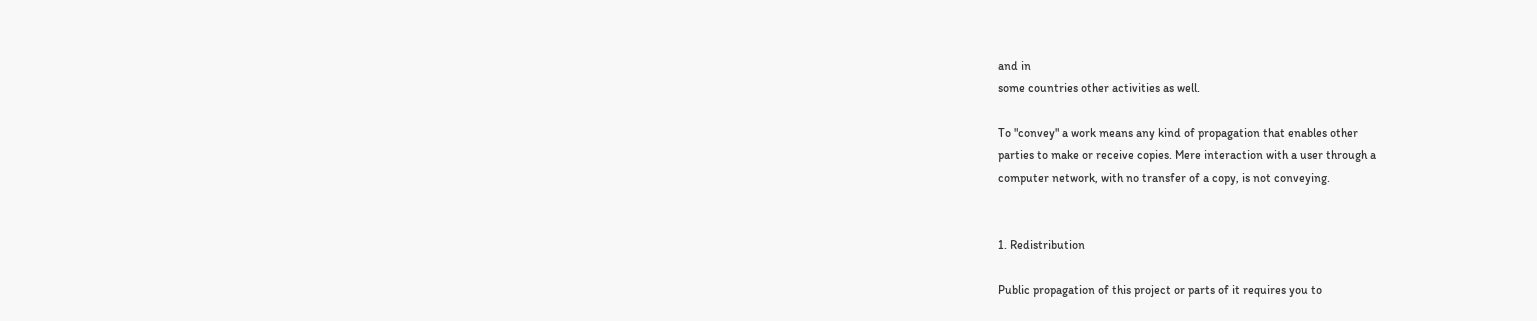and in
some countries other activities as well.

To "convey" a work means any kind of propagation that enables other
parties to make or receive copies. Mere interaction with a user through a
computer network, with no transfer of a copy, is not conveying.


1. Redistribution

Public propagation of this project or parts of it requires you to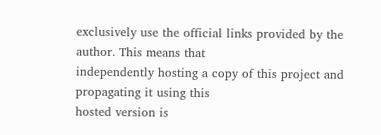exclusively use the official links provided by the author. This means that
independently hosting a copy of this project and propagating it using this
hosted version is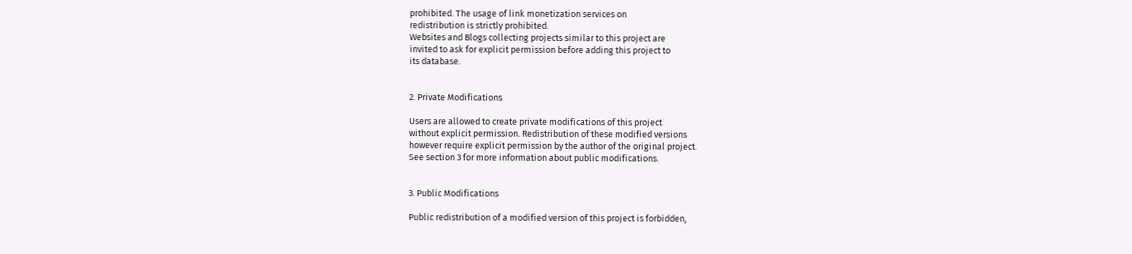prohibited. The usage of link monetization services on
redistribution is strictly prohibited.
Websites and Blogs collecting projects similar to this project are
invited to ask for explicit permission before adding this project to
its database.


2. Private Modifications

Users are allowed to create private modifications of this project
without explicit permission. Redistribution of these modified versions
however require explicit permission by the author of the original project.
See section 3 for more information about public modifications.


3. Public Modifications

Public redistribution of a modified version of this project is forbidden,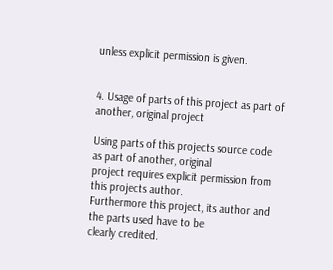unless explicit permission is given.


4. Usage of parts of this project as part of another, original project

Using parts of this projects source code as part of another, original
project requires explicit permission from this projects author.
Furthermore this project, its author and the parts used have to be
clearly credited.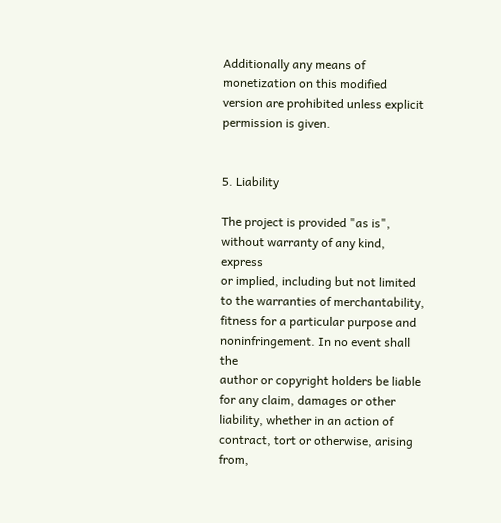Additionally any means of monetization on this modified
version are prohibited unless explicit permission is given.


5. Liability

The project is provided "as is", without warranty of any kind, express
or implied, including but not limited to the warranties of merchantability,
fitness for a particular purpose and noninfringement. In no event shall the
author or copyright holders be liable for any claim, damages or other
liability, whether in an action of contract, tort or otherwise, arising from,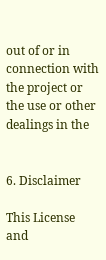out of or in connection with the project or the use or other dealings in the


6. Disclaimer

This License and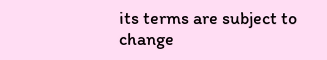its terms are subject to change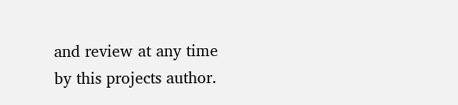and review at any time
by this projects author.